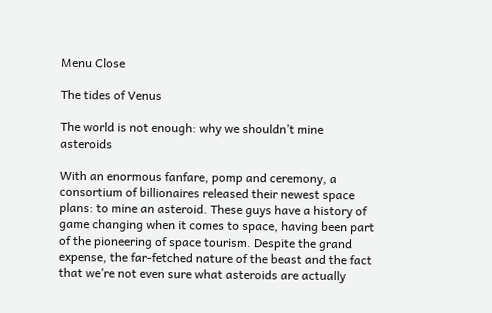Menu Close

The tides of Venus

The world is not enough: why we shouldn’t mine asteroids

With an enormous fanfare, pomp and ceremony, a consortium of billionaires released their newest space plans: to mine an asteroid. These guys have a history of game changing when it comes to space, having been part of the pioneering of space tourism. Despite the grand expense, the far-fetched nature of the beast and the fact that we’re not even sure what asteroids are actually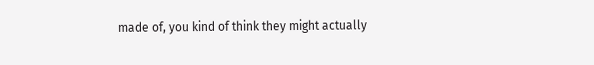made of, you kind of think they might actually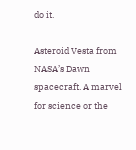do it.

Asteroid Vesta from NASA’s Dawn spacecraft. A marvel for science or the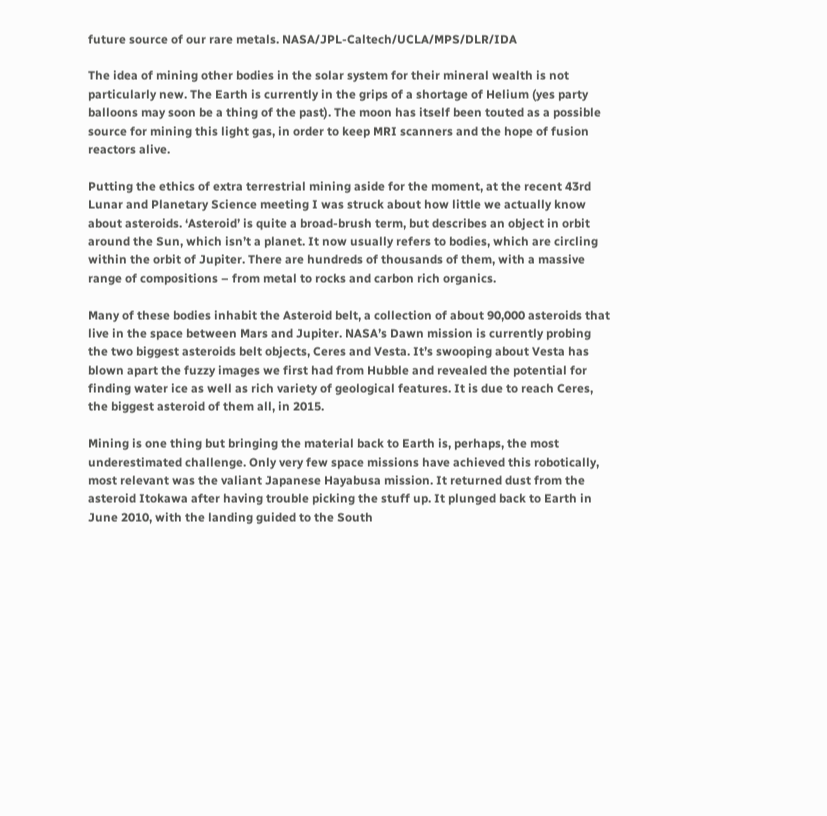future source of our rare metals. NASA/JPL-Caltech/UCLA/MPS/DLR/IDA

The idea of mining other bodies in the solar system for their mineral wealth is not particularly new. The Earth is currently in the grips of a shortage of Helium (yes party balloons may soon be a thing of the past). The moon has itself been touted as a possible source for mining this light gas, in order to keep MRI scanners and the hope of fusion reactors alive.

Putting the ethics of extra terrestrial mining aside for the moment, at the recent 43rd Lunar and Planetary Science meeting I was struck about how little we actually know about asteroids. ‘Asteroid’ is quite a broad-brush term, but describes an object in orbit around the Sun, which isn’t a planet. It now usually refers to bodies, which are circling within the orbit of Jupiter. There are hundreds of thousands of them, with a massive range of compositions – from metal to rocks and carbon rich organics.

Many of these bodies inhabit the Asteroid belt, a collection of about 90,000 asteroids that live in the space between Mars and Jupiter. NASA’s Dawn mission is currently probing the two biggest asteroids belt objects, Ceres and Vesta. It’s swooping about Vesta has blown apart the fuzzy images we first had from Hubble and revealed the potential for finding water ice as well as rich variety of geological features. It is due to reach Ceres, the biggest asteroid of them all, in 2015.

Mining is one thing but bringing the material back to Earth is, perhaps, the most underestimated challenge. Only very few space missions have achieved this robotically, most relevant was the valiant Japanese Hayabusa mission. It returned dust from the asteroid Itokawa after having trouble picking the stuff up. It plunged back to Earth in June 2010, with the landing guided to the South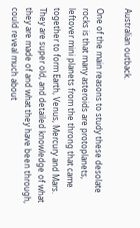Australian outback.

One of the main reasons to study these desolate rocks is that many asteroids are protoplanets, leftover mini planets from the throng that came together to form Earth, Venus, Mercury and Mars. They are super old, and detailed knowledge of what they are made of and what they have been through, could reveal much about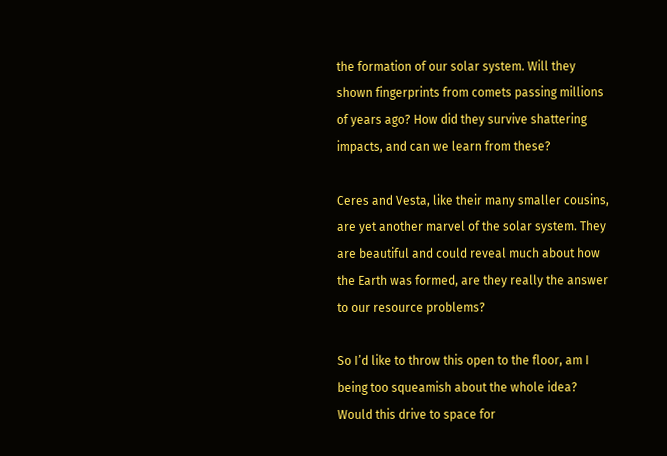the formation of our solar system. Will they shown fingerprints from comets passing millions of years ago? How did they survive shattering impacts, and can we learn from these?

Ceres and Vesta, like their many smaller cousins, are yet another marvel of the solar system. They are beautiful and could reveal much about how the Earth was formed, are they really the answer to our resource problems?

So I’d like to throw this open to the floor, am I being too squeamish about the whole idea? Would this drive to space for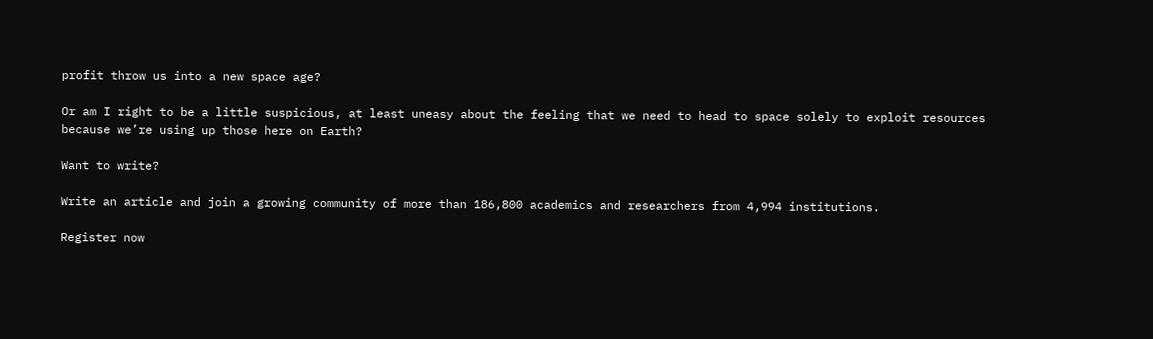profit throw us into a new space age?

Or am I right to be a little suspicious, at least uneasy about the feeling that we need to head to space solely to exploit resources because we’re using up those here on Earth?

Want to write?

Write an article and join a growing community of more than 186,800 academics and researchers from 4,994 institutions.

Register now